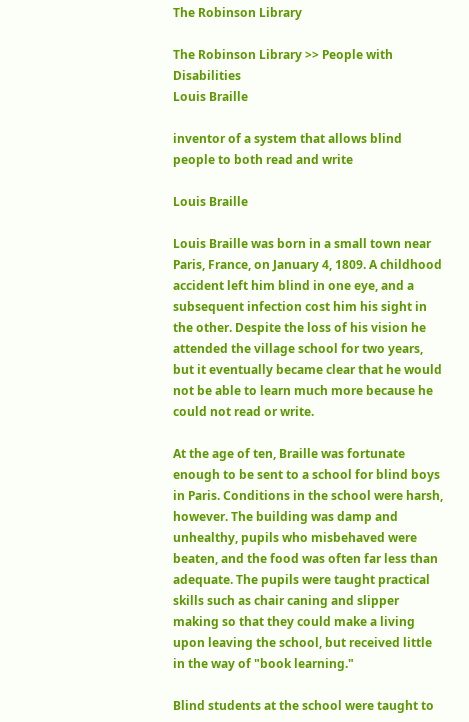The Robinson Library

The Robinson Library >> People with Disabilities
Louis Braille

inventor of a system that allows blind people to both read and write

Louis Braille

Louis Braille was born in a small town near Paris, France, on January 4, 1809. A childhood accident left him blind in one eye, and a subsequent infection cost him his sight in the other. Despite the loss of his vision he attended the village school for two years, but it eventually became clear that he would not be able to learn much more because he could not read or write.

At the age of ten, Braille was fortunate enough to be sent to a school for blind boys in Paris. Conditions in the school were harsh, however. The building was damp and unhealthy, pupils who misbehaved were beaten, and the food was often far less than adequate. The pupils were taught practical skills such as chair caning and slipper making so that they could make a living upon leaving the school, but received little in the way of "book learning."

Blind students at the school were taught to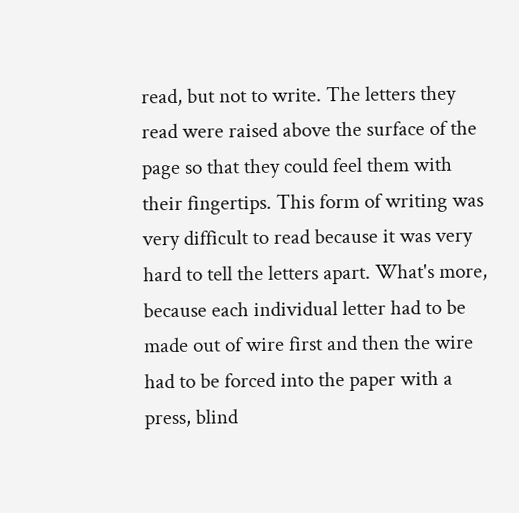read, but not to write. The letters they read were raised above the surface of the page so that they could feel them with their fingertips. This form of writing was very difficult to read because it was very hard to tell the letters apart. What's more, because each individual letter had to be made out of wire first and then the wire had to be forced into the paper with a press, blind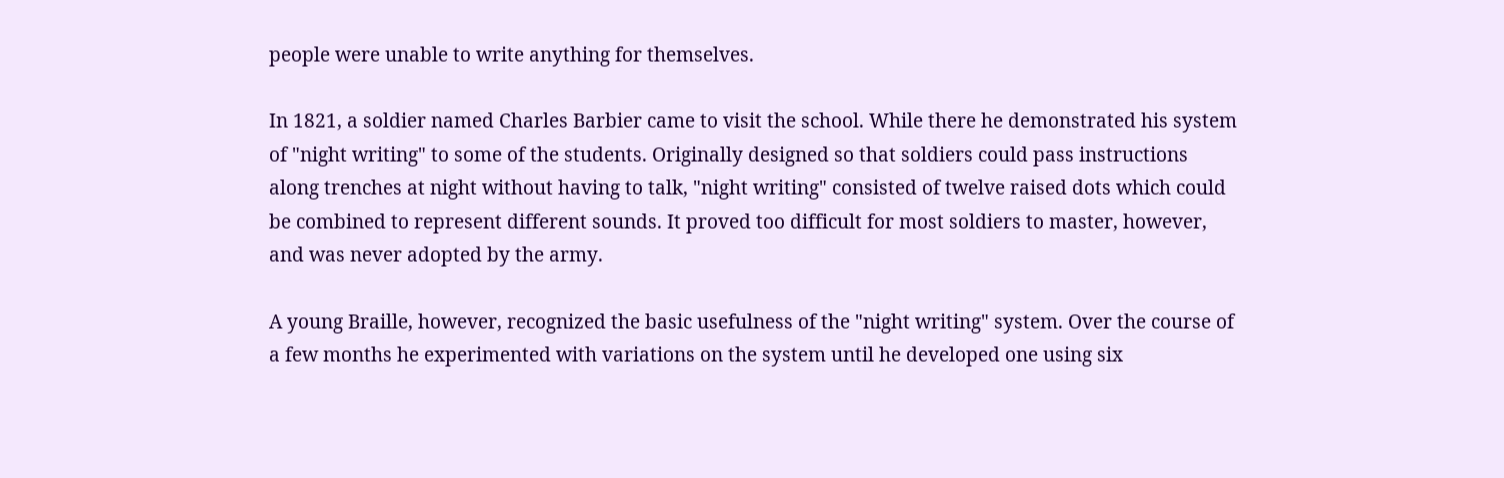people were unable to write anything for themselves.

In 1821, a soldier named Charles Barbier came to visit the school. While there he demonstrated his system of "night writing" to some of the students. Originally designed so that soldiers could pass instructions along trenches at night without having to talk, "night writing" consisted of twelve raised dots which could be combined to represent different sounds. It proved too difficult for most soldiers to master, however, and was never adopted by the army.

A young Braille, however, recognized the basic usefulness of the "night writing" system. Over the course of a few months he experimented with variations on the system until he developed one using six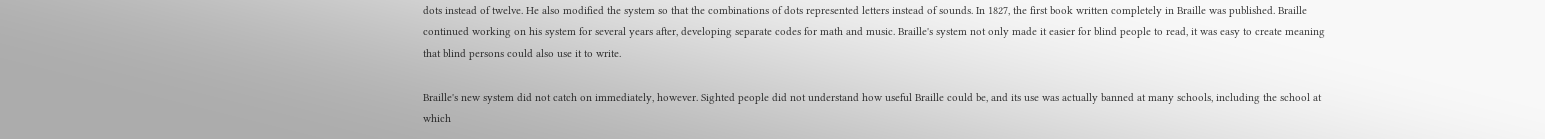dots instead of twelve. He also modified the system so that the combinations of dots represented letters instead of sounds. In 1827, the first book written completely in Braille was published. Braille continued working on his system for several years after, developing separate codes for math and music. Braille's system not only made it easier for blind people to read, it was easy to create meaning that blind persons could also use it to write.

Braille's new system did not catch on immediately, however. Sighted people did not understand how useful Braille could be, and its use was actually banned at many schools, including the school at which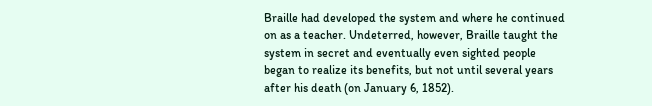Braille had developed the system and where he continued on as a teacher. Undeterred, however, Braille taught the system in secret and eventually even sighted people began to realize its benefits, but not until several years after his death (on January 6, 1852).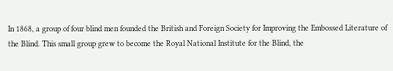In 1868, a group of four blind men founded the British and Foreign Society for Improving the Embossed Literature of the Blind. This small group grew to become the Royal National Institute for the Blind, the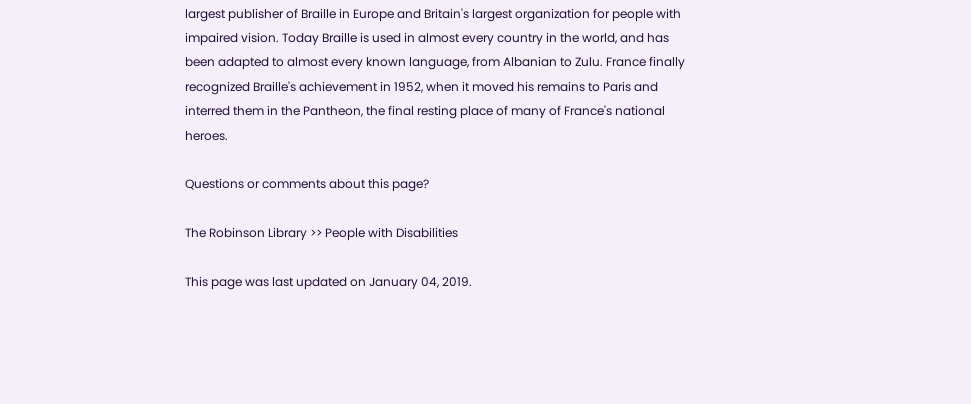largest publisher of Braille in Europe and Britain's largest organization for people with impaired vision. Today Braille is used in almost every country in the world, and has been adapted to almost every known language, from Albanian to Zulu. France finally recognized Braille's achievement in 1952, when it moved his remains to Paris and interred them in the Pantheon, the final resting place of many of France's national heroes.

Questions or comments about this page?

The Robinson Library >> People with Disabilities

This page was last updated on January 04, 2019.